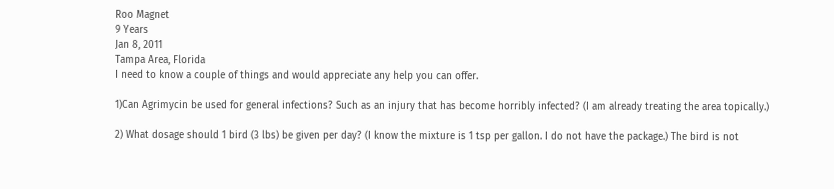Roo Magnet
9 Years
Jan 8, 2011
Tampa Area, Florida
I need to know a couple of things and would appreciate any help you can offer.

1)Can Agrimycin be used for general infections? Such as an injury that has become horribly infected? (I am already treating the area topically.)

2) What dosage should 1 bird (3 lbs) be given per day? (I know the mixture is 1 tsp per gallon. I do not have the package.) The bird is not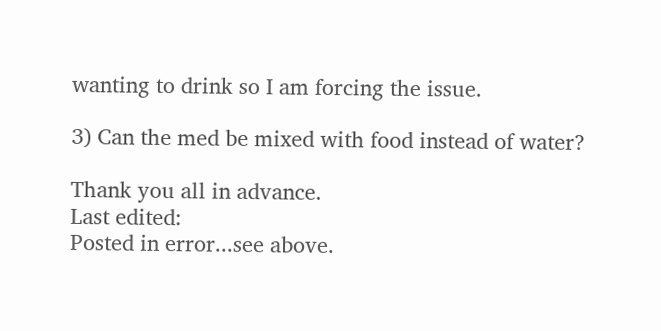wanting to drink so I am forcing the issue.

3) Can the med be mixed with food instead of water?

Thank you all in advance.
Last edited:
Posted in error...see above.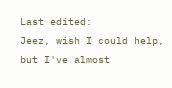Last edited:
Jeez, wish I could help, but I've almost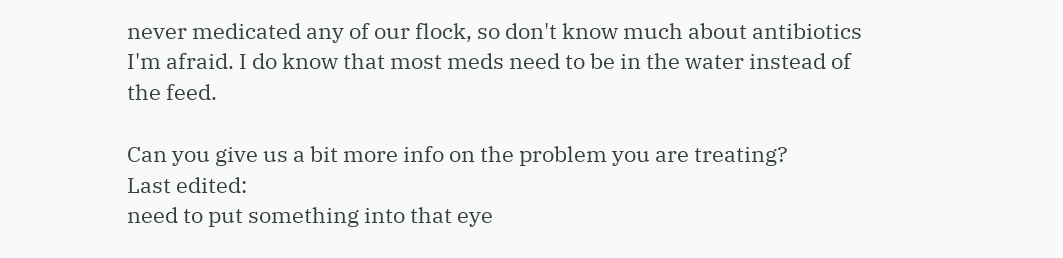never medicated any of our flock, so don't know much about antibiotics I'm afraid. I do know that most meds need to be in the water instead of the feed.

Can you give us a bit more info on the problem you are treating?
Last edited:
need to put something into that eye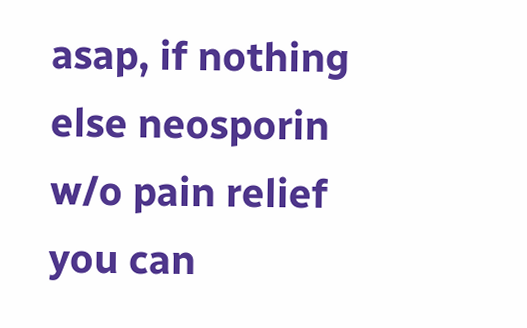asap, if nothing else neosporin w/o pain relief you can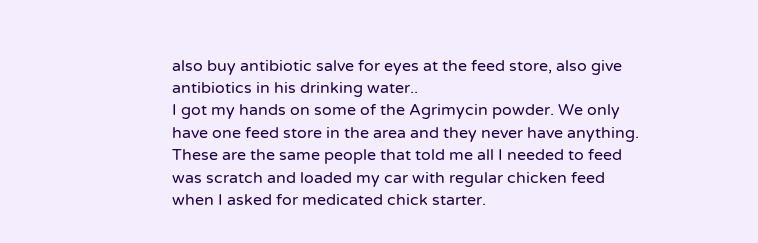also buy antibiotic salve for eyes at the feed store, also give antibiotics in his drinking water..
I got my hands on some of the Agrimycin powder. We only have one feed store in the area and they never have anything. These are the same people that told me all I needed to feed was scratch and loaded my car with regular chicken feed when I asked for medicated chick starter.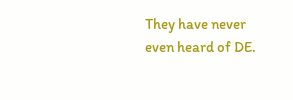They have never even heard of DE.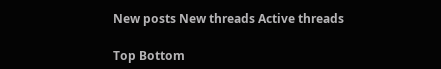New posts New threads Active threads

Top Bottom